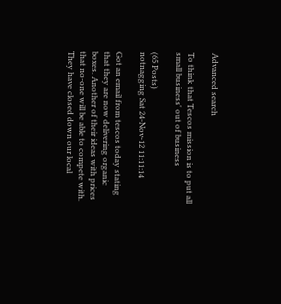Advanced search

To think that Tescos mission is to put all small business' out of business

(65 Posts)
notnagging Sat 24-Nov-12 11:11:14

Got an email from tescos today stating that they are now delivering organic boxes. Another of their ideas with prices that no-one will be able to compete with. They have closed down our local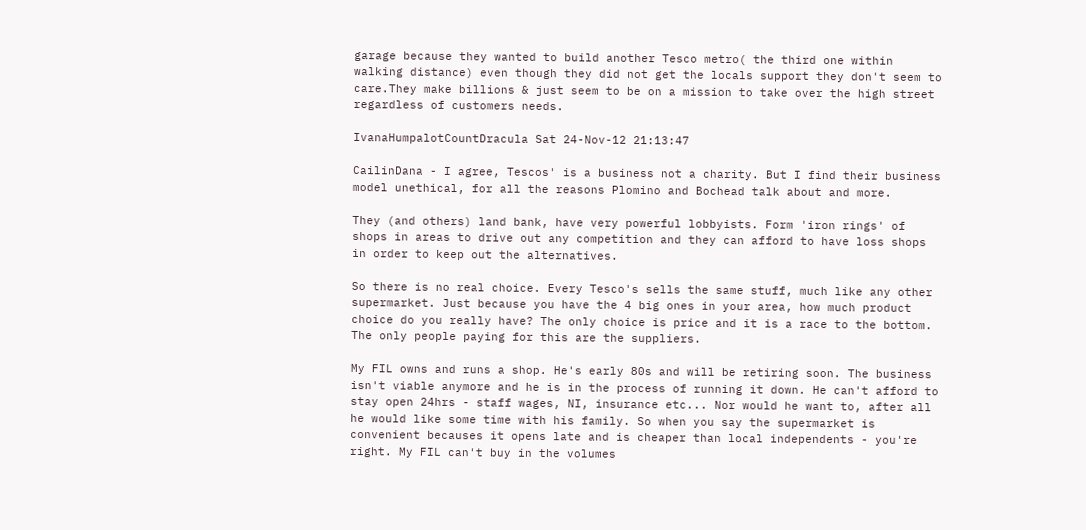garage because they wanted to build another Tesco metro( the third one within walking distance) even though they did not get the locals support they don't seem to care.They make billions & just seem to be on a mission to take over the high street regardless of customers needs.

IvanaHumpalotCountDracula Sat 24-Nov-12 21:13:47

CailinDana - I agree, Tescos' is a business not a charity. But I find their business model unethical, for all the reasons Plomino and Bochead talk about and more.

They (and others) land bank, have very powerful lobbyists. Form 'iron rings' of shops in areas to drive out any competition and they can afford to have loss shops in order to keep out the alternatives.

So there is no real choice. Every Tesco's sells the same stuff, much like any other supermarket. Just because you have the 4 big ones in your area, how much product choice do you really have? The only choice is price and it is a race to the bottom. The only people paying for this are the suppliers.

My FIL owns and runs a shop. He's early 80s and will be retiring soon. The business isn't viable anymore and he is in the process of running it down. He can't afford to stay open 24hrs - staff wages, NI, insurance etc... Nor would he want to, after all he would like some time with his family. So when you say the supermarket is convenient becauses it opens late and is cheaper than local independents - you're right. My FIL can't buy in the volumes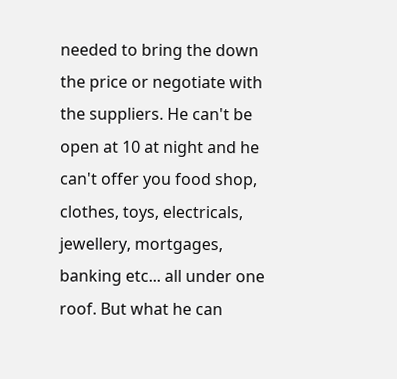needed to bring the down the price or negotiate with the suppliers. He can't be open at 10 at night and he can't offer you food shop, clothes, toys, electricals, jewellery, mortgages, banking etc... all under one roof. But what he can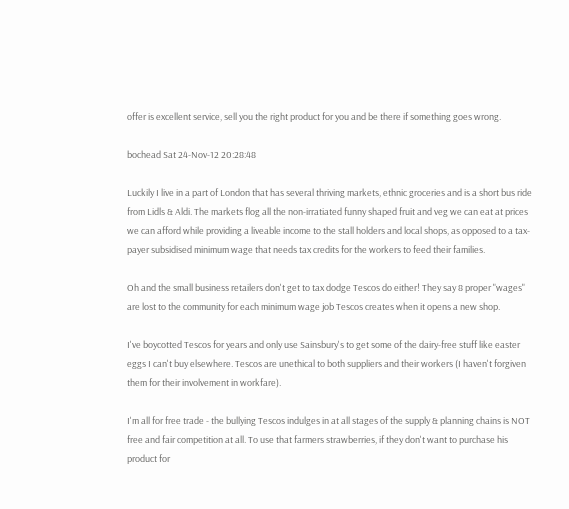offer is excellent service, sell you the right product for you and be there if something goes wrong.

bochead Sat 24-Nov-12 20:28:48

Luckily I live in a part of London that has several thriving markets, ethnic groceries and is a short bus ride from Lidls & Aldi. The markets flog all the non-irratiated funny shaped fruit and veg we can eat at prices we can afford while providing a liveable income to the stall holders and local shops, as opposed to a tax-payer subsidised minimum wage that needs tax credits for the workers to feed their families.

Oh and the small business retailers don't get to tax dodge Tescos do either! They say 8 proper "wages" are lost to the community for each minimum wage job Tescos creates when it opens a new shop.

I've boycotted Tescos for years and only use Sainsbury's to get some of the dairy-free stuff like easter eggs I can't buy elsewhere. Tescos are unethical to both suppliers and their workers (I haven't forgiven them for their involvement in workfare).

I'm all for free trade - the bullying Tescos indulges in at all stages of the supply & planning chains is NOT free and fair competition at all. To use that farmers strawberries, if they don't want to purchase his product for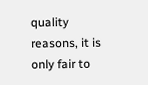quality reasons, it is only fair to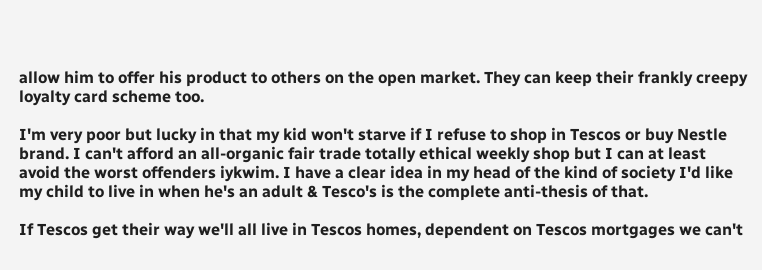allow him to offer his product to others on the open market. They can keep their frankly creepy loyalty card scheme too.

I'm very poor but lucky in that my kid won't starve if I refuse to shop in Tescos or buy Nestle brand. I can't afford an all-organic fair trade totally ethical weekly shop but I can at least avoid the worst offenders iykwim. I have a clear idea in my head of the kind of society I'd like my child to live in when he's an adult & Tesco's is the complete anti-thesis of that.

If Tescos get their way we'll all live in Tescos homes, dependent on Tescos mortgages we can't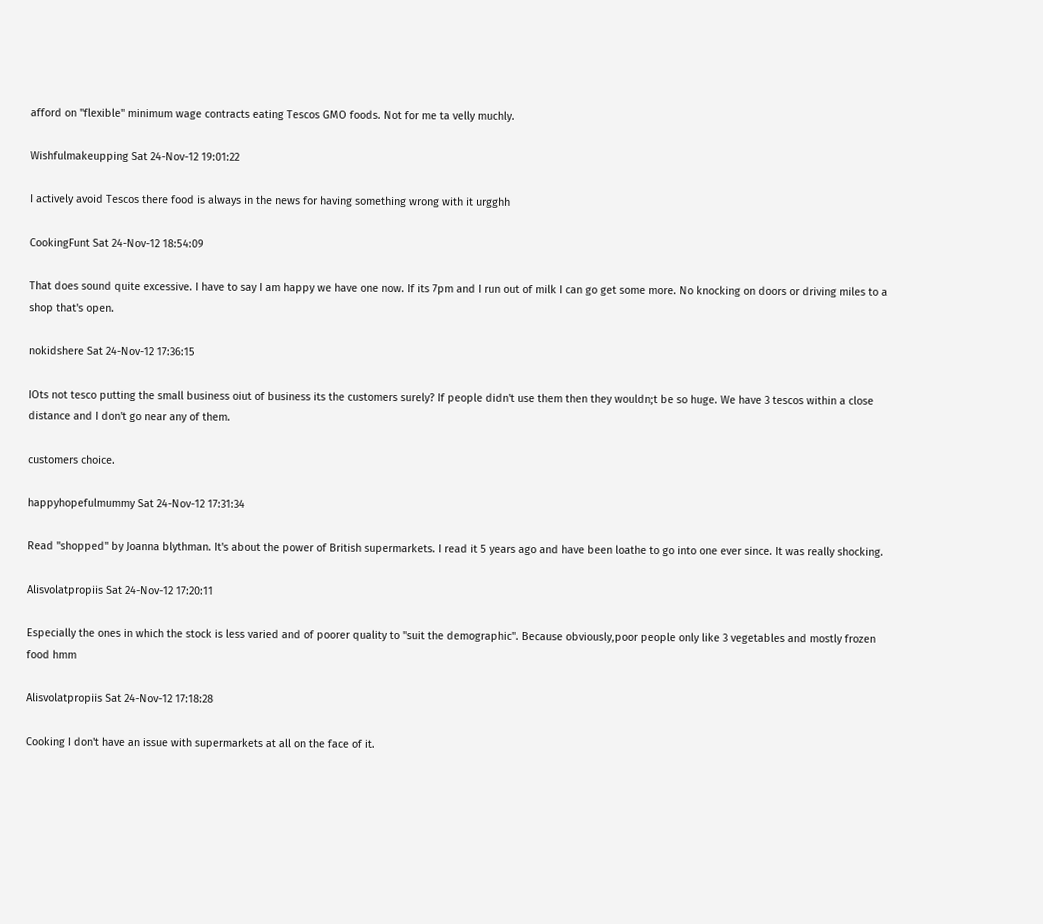afford on "flexible" minimum wage contracts eating Tescos GMO foods. Not for me ta velly muchly.

Wishfulmakeupping Sat 24-Nov-12 19:01:22

I actively avoid Tescos there food is always in the news for having something wrong with it urgghh

CookingFunt Sat 24-Nov-12 18:54:09

That does sound quite excessive. I have to say I am happy we have one now. If its 7pm and I run out of milk I can go get some more. No knocking on doors or driving miles to a shop that's open.

nokidshere Sat 24-Nov-12 17:36:15

IOts not tesco putting the small business oiut of business its the customers surely? If people didn't use them then they wouldn;t be so huge. We have 3 tescos within a close distance and I don't go near any of them.

customers choice.

happyhopefulmummy Sat 24-Nov-12 17:31:34

Read "shopped" by Joanna blythman. It's about the power of British supermarkets. I read it 5 years ago and have been loathe to go into one ever since. It was really shocking.

Alisvolatpropiis Sat 24-Nov-12 17:20:11

Especially the ones in which the stock is less varied and of poorer quality to "suit the demographic". Because obviously,poor people only like 3 vegetables and mostly frozen food hmm

Alisvolatpropiis Sat 24-Nov-12 17:18:28

Cooking I don't have an issue with supermarkets at all on the face of it.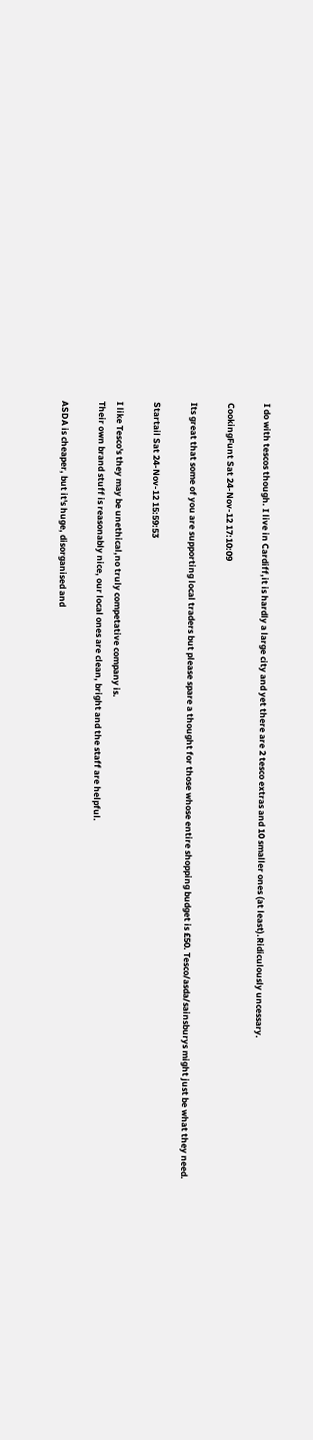I do with tescos though. I live in Cardiff,it is hardly a large city and yet there are 2 tesco extras and 10 smaller ones (at least).Ridiculously uncessary.

CookingFunt Sat 24-Nov-12 17:10:09

Its great that some of you are supporting local traders but please spare a thought for those whose entire shopping budget is £50. Tesco/asda/sainsburys might just be what they need.

Startail Sat 24-Nov-12 15:59:53

I like Tesco's they may be unethical,no truly competative company is.
Their own brand stuff is reasonably nice, our local ones are clean, bright and the staff are helpful.

ASDA is cheaper, but it's huge, disorganised and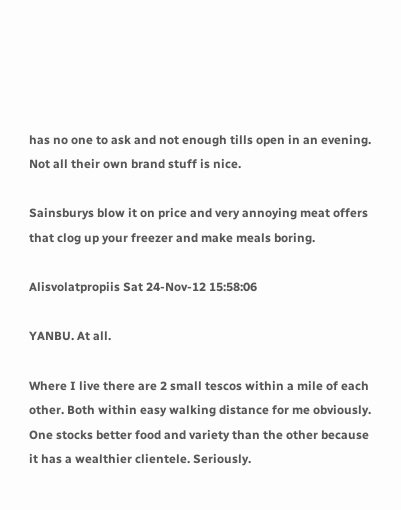has no one to ask and not enough tills open in an evening. Not all their own brand stuff is nice.

Sainsburys blow it on price and very annoying meat offers that clog up your freezer and make meals boring.

Alisvolatpropiis Sat 24-Nov-12 15:58:06

YANBU. At all.

Where I live there are 2 small tescos within a mile of each other. Both within easy walking distance for me obviously. One stocks better food and variety than the other because it has a wealthier clientele. Seriously.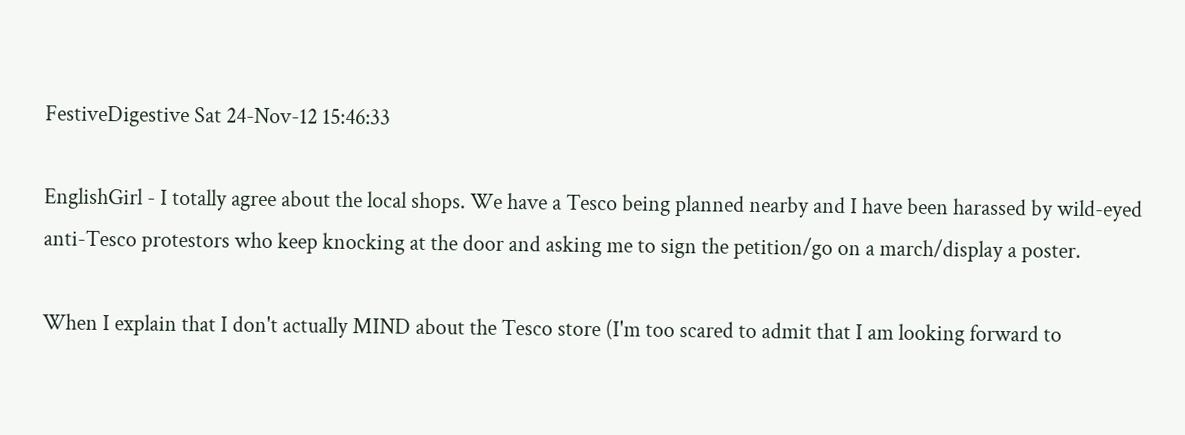FestiveDigestive Sat 24-Nov-12 15:46:33

EnglishGirl - I totally agree about the local shops. We have a Tesco being planned nearby and I have been harassed by wild-eyed anti-Tesco protestors who keep knocking at the door and asking me to sign the petition/go on a march/display a poster.

When I explain that I don't actually MIND about the Tesco store (I'm too scared to admit that I am looking forward to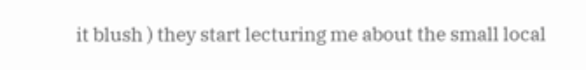it blush ) they start lecturing me about the small local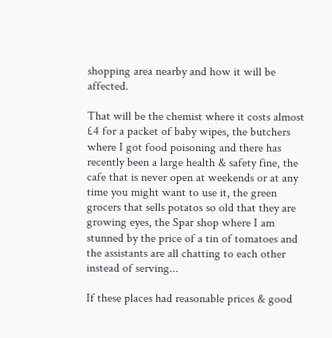shopping area nearby and how it will be affected.

That will be the chemist where it costs almost £4 for a packet of baby wipes, the butchers where I got food poisoning and there has recently been a large health & safety fine, the cafe that is never open at weekends or at any time you might want to use it, the green grocers that sells potatos so old that they are growing eyes, the Spar shop where I am stunned by the price of a tin of tomatoes and the assistants are all chatting to each other instead of serving...

If these places had reasonable prices & good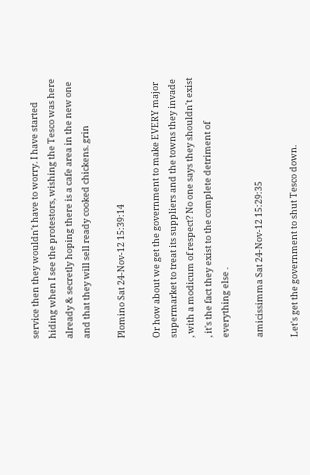service then they wouldn't have to worry. I have started hiding when I see the protestors, wishing the Tesco was here already & secretly hoping there is a cafe area in the new one and that they will sell ready cooked chickens. grin

Plomino Sat 24-Nov-12 15:39:14

Or how about we get the government to make EVERY major supermarket to treat its suppliers and the towns they invade , with a modicum of respect? No one says they shouldn't exist , it's the fact they exist to the complete detriment of everything else .

amicissimma Sat 24-Nov-12 15:29:35

Let's get the government to shut Tesco down.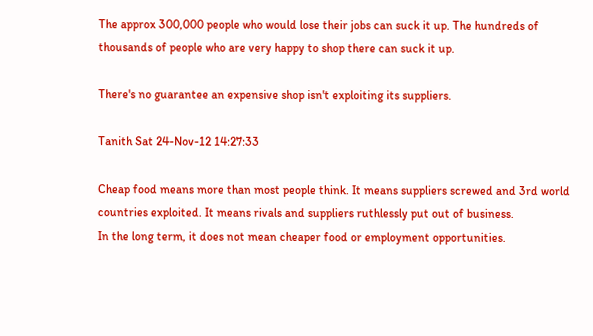The approx 300,000 people who would lose their jobs can suck it up. The hundreds of thousands of people who are very happy to shop there can suck it up.

There's no guarantee an expensive shop isn't exploiting its suppliers.

Tanith Sat 24-Nov-12 14:27:33

Cheap food means more than most people think. It means suppliers screwed and 3rd world countries exploited. It means rivals and suppliers ruthlessly put out of business.
In the long term, it does not mean cheaper food or employment opportunities.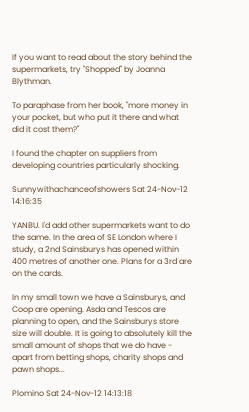If you want to read about the story behind the supermarkets, try "Shopped" by Joanna Blythman.

To paraphase from her book, "more money in your pocket, but who put it there and what did it cost them?"

I found the chapter on suppliers from developing countries particularly shocking.

Sunnywithachanceofshowers Sat 24-Nov-12 14:16:35

YANBU. I'd add other supermarkets want to do the same. In the area of SE London where I study, a 2nd Sainsburys has opened within 400 metres of another one. Plans for a 3rd are on the cards.

In my small town we have a Sainsburys, and Coop are opening. Asda and Tescos are planning to open, and the Sainsburys store size will double. It is going to absolutely kill the small amount of shops that we do have - apart from betting shops, charity shops and pawn shops...

Plomino Sat 24-Nov-12 14:13:18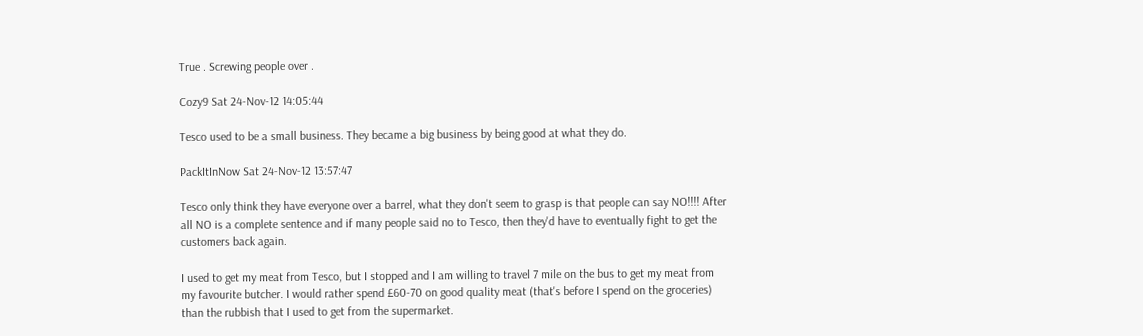True . Screwing people over .

Cozy9 Sat 24-Nov-12 14:05:44

Tesco used to be a small business. They became a big business by being good at what they do.

PackItInNow Sat 24-Nov-12 13:57:47

Tesco only think they have everyone over a barrel, what they don't seem to grasp is that people can say NO!!!! After all NO is a complete sentence and if many people said no to Tesco, then they'd have to eventually fight to get the customers back again.

I used to get my meat from Tesco, but I stopped and I am willing to travel 7 mile on the bus to get my meat from my favourite butcher. I would rather spend £60-70 on good quality meat (that's before I spend on the groceries) than the rubbish that I used to get from the supermarket.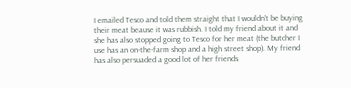I emailed Tesco and told them straight that I wouldn't be buying their meat beause it was rubbish. I told my friend about it and she has also stopped going to Tesco for her meat (the butcher I use has an on-the-farm shop and a high street shop). My friend has also persuaded a good lot of her friends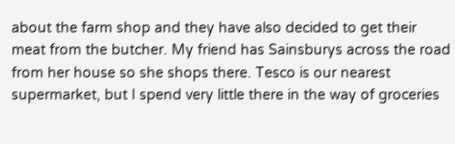about the farm shop and they have also decided to get their meat from the butcher. My friend has Sainsburys across the road from her house so she shops there. Tesco is our nearest supermarket, but I spend very little there in the way of groceries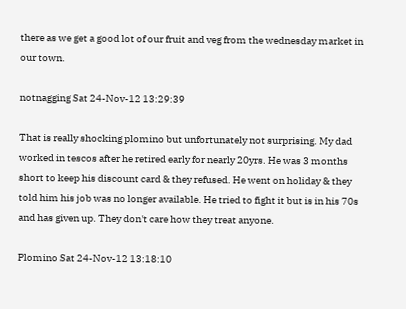there as we get a good lot of our fruit and veg from the wednesday market in our town.

notnagging Sat 24-Nov-12 13:29:39

That is really shocking plomino but unfortunately not surprising. My dad worked in tescos after he retired early for nearly 20yrs. He was 3 months short to keep his discount card & they refused. He went on holiday & they told him his job was no longer available. He tried to fight it but is in his 70s and has given up. They don't care how they treat anyone.

Plomino Sat 24-Nov-12 13:18:10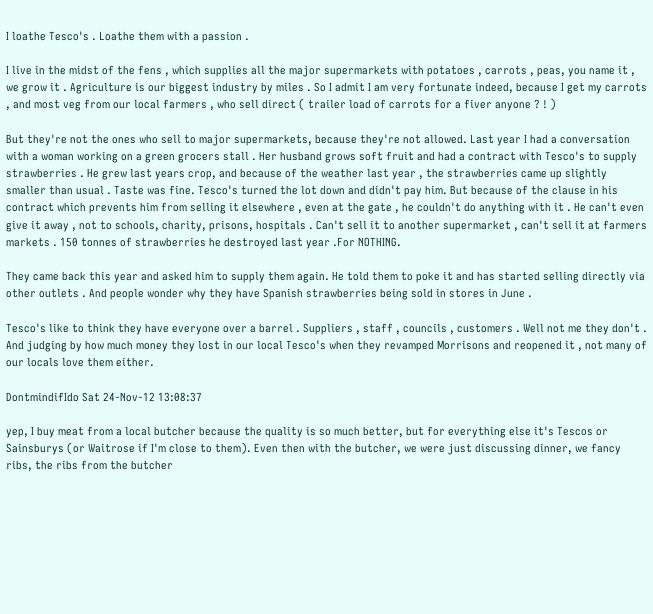I loathe Tesco's . Loathe them with a passion .

I live in the midst of the fens , which supplies all the major supermarkets with potatoes , carrots , peas, you name it , we grow it . Agriculture is our biggest industry by miles . So I admit I am very fortunate indeed, because I get my carrots , and most veg from our local farmers , who sell direct ( trailer load of carrots for a fiver anyone ? ! )

But they're not the ones who sell to major supermarkets, because they're not allowed. Last year I had a conversation with a woman working on a green grocers stall . Her husband grows soft fruit and had a contract with Tesco's to supply strawberries . He grew last years crop, and because of the weather last year , the strawberries came up slightly smaller than usual . Taste was fine. Tesco's turned the lot down and didn't pay him. But because of the clause in his contract which prevents him from selling it elsewhere , even at the gate , he couldn't do anything with it . He can't even give it away , not to schools, charity, prisons, hospitals . Can't sell it to another supermarket , can't sell it at farmers markets . 150 tonnes of strawberries he destroyed last year .For NOTHING.

They came back this year and asked him to supply them again. He told them to poke it and has started selling directly via other outlets . And people wonder why they have Spanish strawberries being sold in stores in June .

Tesco's like to think they have everyone over a barrel . Suppliers , staff , councils , customers . Well not me they don't . And judging by how much money they lost in our local Tesco's when they revamped Morrisons and reopened it , not many of our locals love them either.

DontmindifIdo Sat 24-Nov-12 13:08:37

yep, I buy meat from a local butcher because the quality is so much better, but for everything else it's Tescos or Sainsburys (or Waitrose if I'm close to them). Even then with the butcher, we were just discussing dinner, we fancy ribs, the ribs from the butcher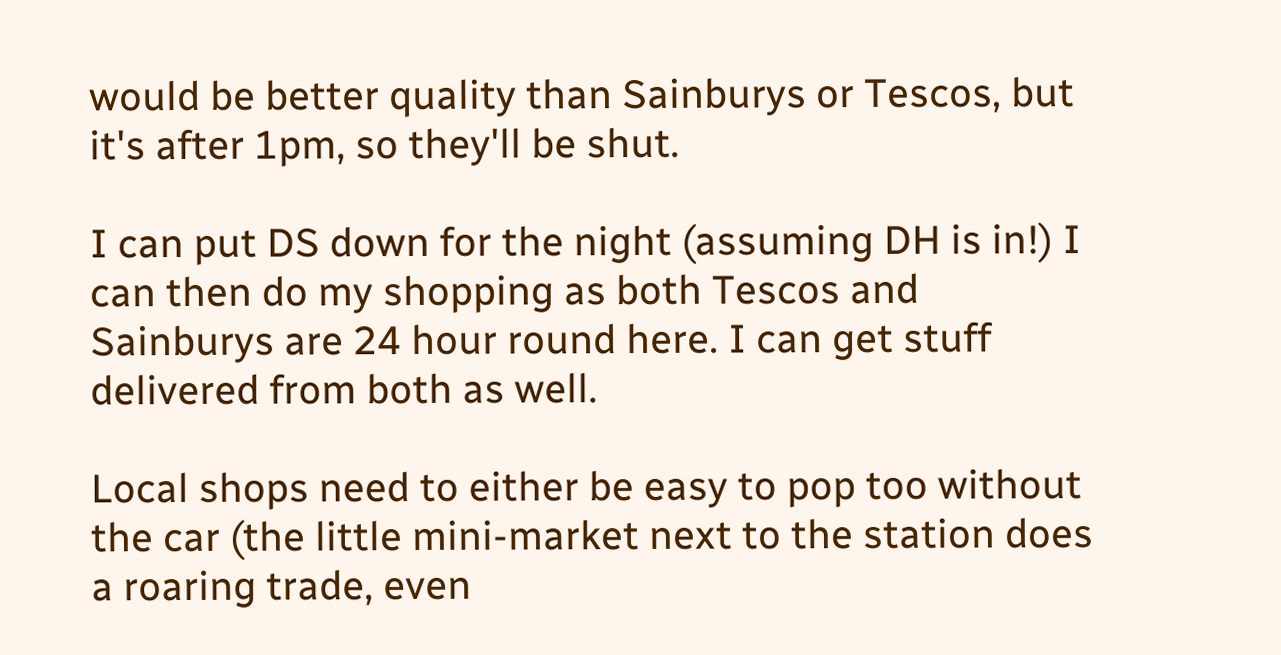would be better quality than Sainburys or Tescos, but it's after 1pm, so they'll be shut.

I can put DS down for the night (assuming DH is in!) I can then do my shopping as both Tescos and Sainburys are 24 hour round here. I can get stuff delivered from both as well.

Local shops need to either be easy to pop too without the car (the little mini-market next to the station does a roaring trade, even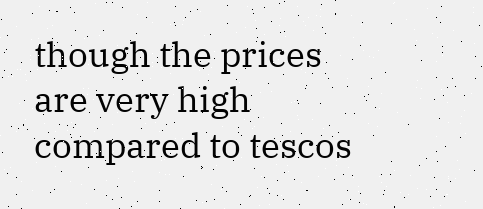though the prices are very high compared to tescos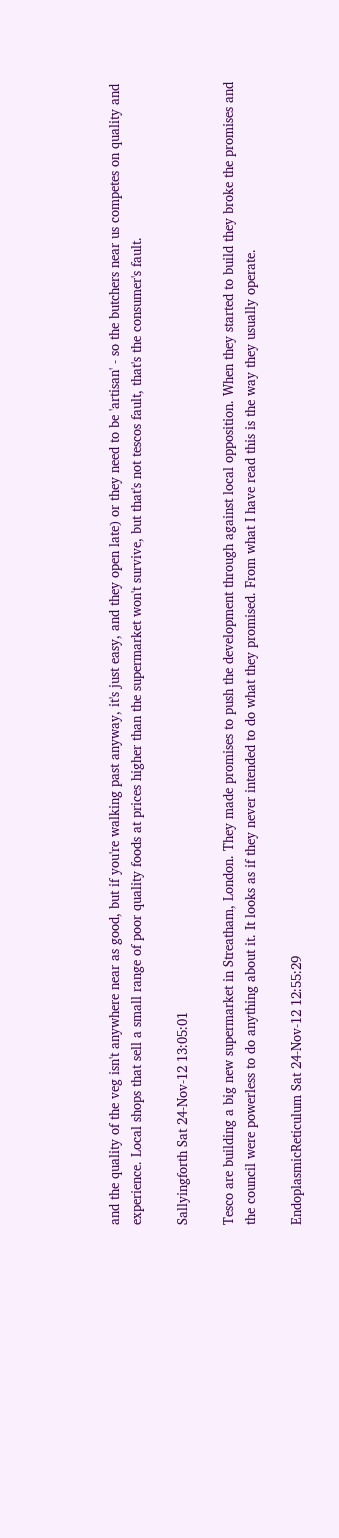and the quality of the veg isn't anywhere near as good, but if you're walking past anyway, it's just easy, and they open late) or they need to be 'artisan' - so the butchers near us competes on quality and experience. Local shops that sell a small range of poor quality foods at prices higher than the supermarket won't survive, but that's not tescos fault, that's the consumer's fault.

Sallyingforth Sat 24-Nov-12 13:05:01

Tesco are building a big new supermarket in Streatham, London. They made promises to push the development through against local opposition. When they started to build they broke the promises and the council were powerless to do anything about it. It looks as if they never intended to do what they promised. From what I have read this is the way they usually operate.

EndoplasmicReticulum Sat 24-Nov-12 12:55:29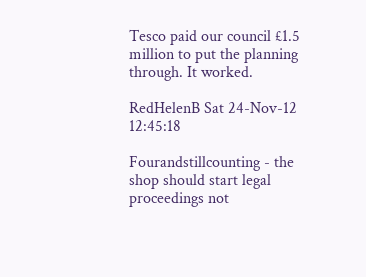Tesco paid our council £1.5 million to put the planning through. It worked.

RedHelenB Sat 24-Nov-12 12:45:18

Fourandstillcounting - the shop should start legal proceedings not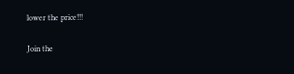lower the price!!!

Join the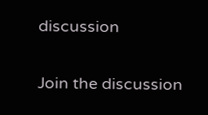discussion

Join the discussion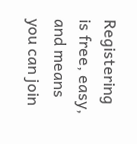Registering is free, easy, and means you can join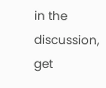in the discussion, get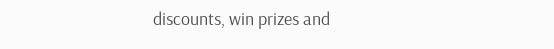discounts, win prizes and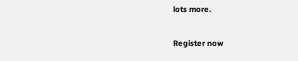lots more.

Register now